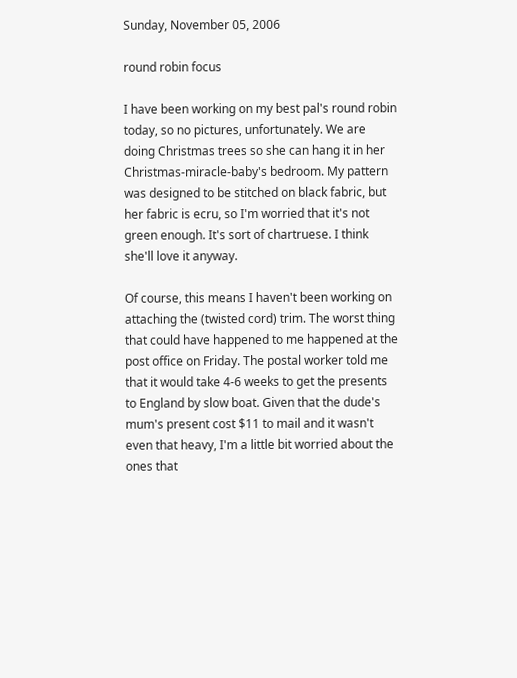Sunday, November 05, 2006

round robin focus

I have been working on my best pal's round robin today, so no pictures, unfortunately. We are doing Christmas trees so she can hang it in her Christmas-miracle-baby's bedroom. My pattern was designed to be stitched on black fabric, but her fabric is ecru, so I'm worried that it's not green enough. It's sort of chartruese. I think she'll love it anyway.

Of course, this means I haven't been working on attaching the (twisted cord) trim. The worst thing that could have happened to me happened at the post office on Friday. The postal worker told me that it would take 4-6 weeks to get the presents to England by slow boat. Given that the dude's mum's present cost $11 to mail and it wasn't even that heavy, I'm a little bit worried about the ones that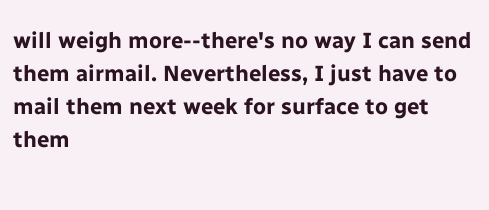will weigh more--there's no way I can send them airmail. Nevertheless, I just have to mail them next week for surface to get them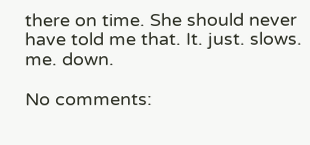there on time. She should never have told me that. It. just. slows. me. down.

No comments: